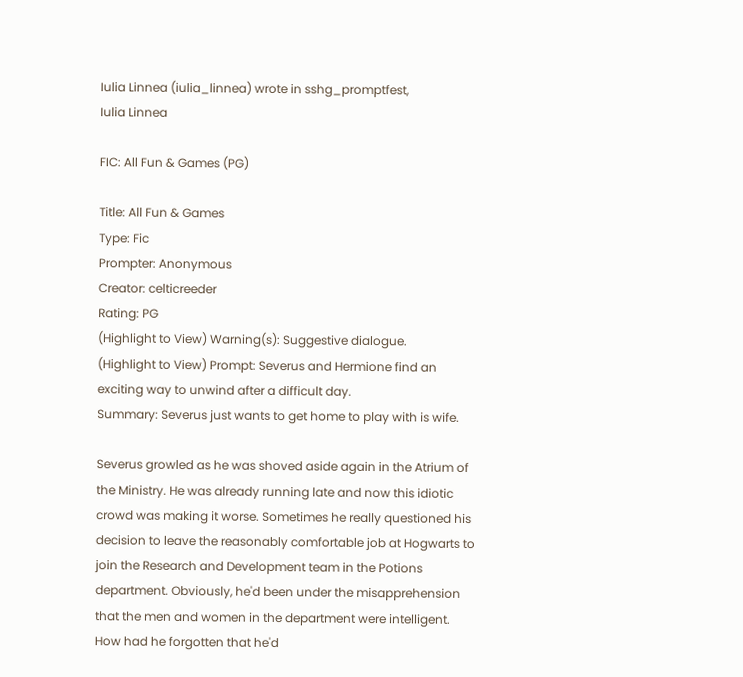Iulia Linnea (iulia_linnea) wrote in sshg_promptfest,
Iulia Linnea

FIC: All Fun & Games (PG)

Title: All Fun & Games
Type: Fic
Prompter: Anonymous
Creator: celticreeder
Rating: PG
(Highlight to View) Warning(s): Suggestive dialogue.
(Highlight to View) Prompt: Severus and Hermione find an exciting way to unwind after a difficult day.
Summary: Severus just wants to get home to play with is wife.

Severus growled as he was shoved aside again in the Atrium of the Ministry. He was already running late and now this idiotic crowd was making it worse. Sometimes he really questioned his decision to leave the reasonably comfortable job at Hogwarts to join the Research and Development team in the Potions department. Obviously, he'd been under the misapprehension that the men and women in the department were intelligent. How had he forgotten that he'd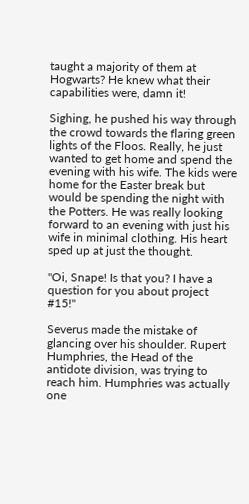taught a majority of them at Hogwarts? He knew what their capabilities were, damn it!

Sighing, he pushed his way through the crowd towards the flaring green lights of the Floos. Really, he just wanted to get home and spend the evening with his wife. The kids were home for the Easter break but would be spending the night with the Potters. He was really looking forward to an evening with just his wife in minimal clothing. His heart sped up at just the thought.

"Oi, Snape! Is that you? I have a question for you about project #15!"

Severus made the mistake of glancing over his shoulder. Rupert Humphries, the Head of the antidote division, was trying to reach him. Humphries was actually one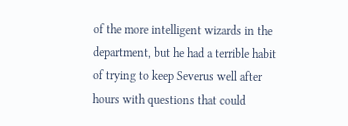of the more intelligent wizards in the department, but he had a terrible habit of trying to keep Severus well after hours with questions that could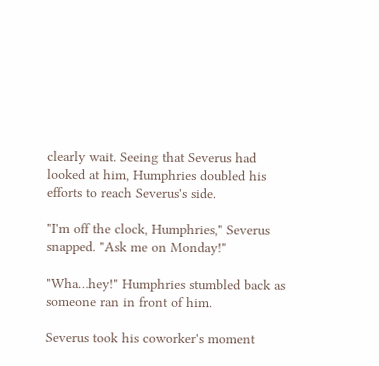clearly wait. Seeing that Severus had looked at him, Humphries doubled his efforts to reach Severus's side.

"I'm off the clock, Humphries," Severus snapped. "Ask me on Monday!"

"Wha…hey!" Humphries stumbled back as someone ran in front of him.

Severus took his coworker's moment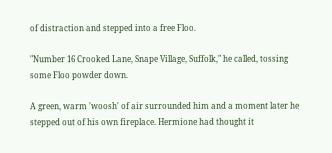of distraction and stepped into a free Floo.

"Number 16 Crooked Lane, Snape Village, Suffolk," he called, tossing some Floo powder down.

A green, warm 'woosh' of air surrounded him and a moment later he stepped out of his own fireplace. Hermione had thought it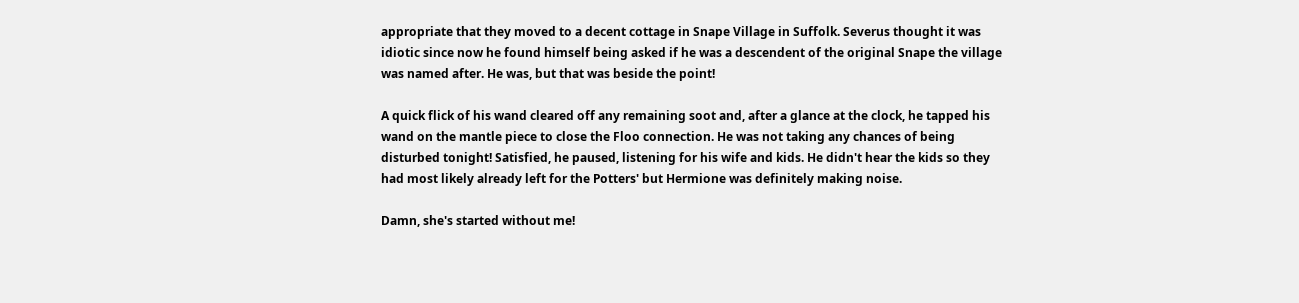appropriate that they moved to a decent cottage in Snape Village in Suffolk. Severus thought it was idiotic since now he found himself being asked if he was a descendent of the original Snape the village was named after. He was, but that was beside the point!

A quick flick of his wand cleared off any remaining soot and, after a glance at the clock, he tapped his wand on the mantle piece to close the Floo connection. He was not taking any chances of being disturbed tonight! Satisfied, he paused, listening for his wife and kids. He didn't hear the kids so they had most likely already left for the Potters' but Hermione was definitely making noise.

Damn, she's started without me!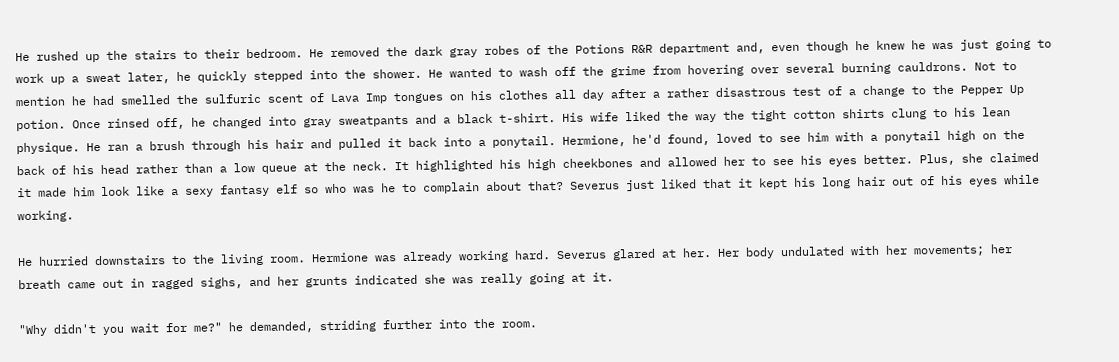He rushed up the stairs to their bedroom. He removed the dark gray robes of the Potions R&R department and, even though he knew he was just going to work up a sweat later, he quickly stepped into the shower. He wanted to wash off the grime from hovering over several burning cauldrons. Not to mention he had smelled the sulfuric scent of Lava Imp tongues on his clothes all day after a rather disastrous test of a change to the Pepper Up potion. Once rinsed off, he changed into gray sweatpants and a black t-shirt. His wife liked the way the tight cotton shirts clung to his lean physique. He ran a brush through his hair and pulled it back into a ponytail. Hermione, he'd found, loved to see him with a ponytail high on the back of his head rather than a low queue at the neck. It highlighted his high cheekbones and allowed her to see his eyes better. Plus, she claimed it made him look like a sexy fantasy elf so who was he to complain about that? Severus just liked that it kept his long hair out of his eyes while working.

He hurried downstairs to the living room. Hermione was already working hard. Severus glared at her. Her body undulated with her movements; her breath came out in ragged sighs, and her grunts indicated she was really going at it.

"Why didn't you wait for me?" he demanded, striding further into the room.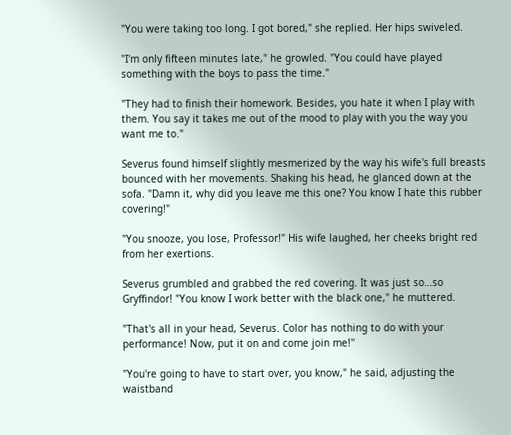"You were taking too long. I got bored," she replied. Her hips swiveled.

"I'm only fifteen minutes late," he growled. "You could have played something with the boys to pass the time."

"They had to finish their homework. Besides, you hate it when I play with them. You say it takes me out of the mood to play with you the way you want me to."

Severus found himself slightly mesmerized by the way his wife's full breasts bounced with her movements. Shaking his head, he glanced down at the sofa. "Damn it, why did you leave me this one? You know I hate this rubber covering!"

"You snooze, you lose, Professor!" His wife laughed, her cheeks bright red from her exertions.

Severus grumbled and grabbed the red covering. It was just so…so Gryffindor! "You know I work better with the black one," he muttered.

"That's all in your head, Severus. Color has nothing to do with your performance! Now, put it on and come join me!''

"You're going to have to start over, you know," he said, adjusting the waistband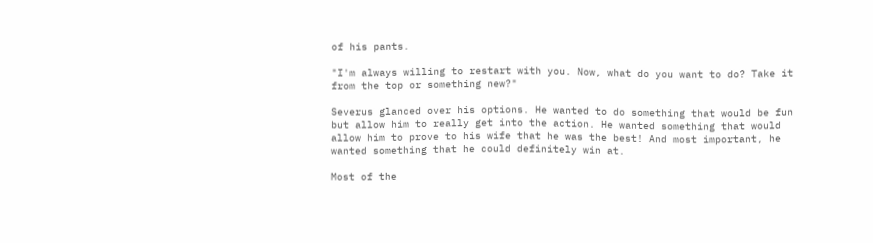of his pants.

"I'm always willing to restart with you. Now, what do you want to do? Take it from the top or something new?"

Severus glanced over his options. He wanted to do something that would be fun but allow him to really get into the action. He wanted something that would allow him to prove to his wife that he was the best! And most important, he wanted something that he could definitely win at.

Most of the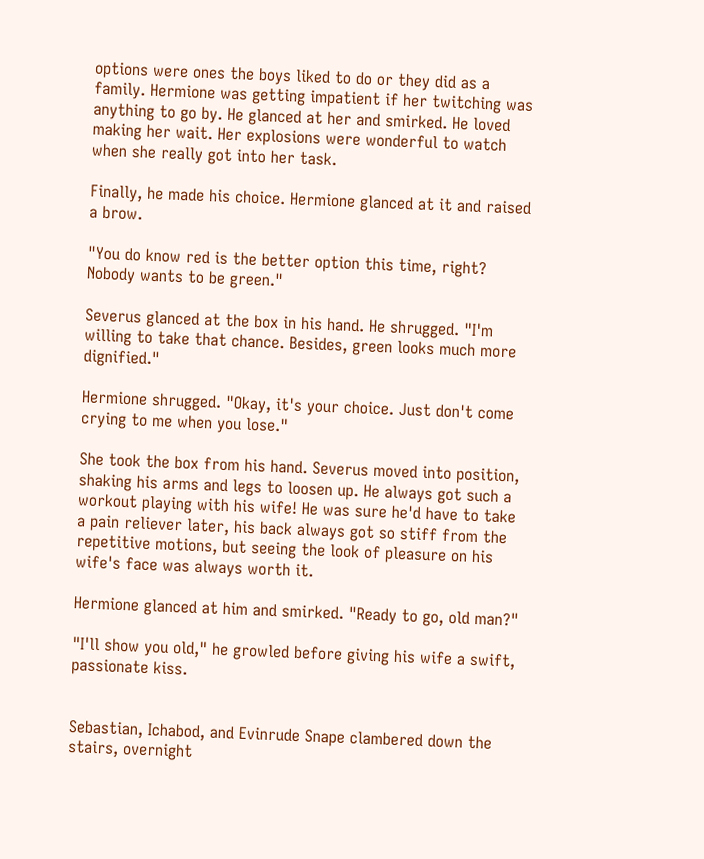options were ones the boys liked to do or they did as a family. Hermione was getting impatient if her twitching was anything to go by. He glanced at her and smirked. He loved making her wait. Her explosions were wonderful to watch when she really got into her task.

Finally, he made his choice. Hermione glanced at it and raised a brow.

"You do know red is the better option this time, right? Nobody wants to be green."

Severus glanced at the box in his hand. He shrugged. "I'm willing to take that chance. Besides, green looks much more dignified."

Hermione shrugged. "Okay, it's your choice. Just don't come crying to me when you lose."

She took the box from his hand. Severus moved into position, shaking his arms and legs to loosen up. He always got such a workout playing with his wife! He was sure he'd have to take a pain reliever later, his back always got so stiff from the repetitive motions, but seeing the look of pleasure on his wife's face was always worth it.

Hermione glanced at him and smirked. "Ready to go, old man?"

"I'll show you old," he growled before giving his wife a swift, passionate kiss.


Sebastian, Ichabod, and Evinrude Snape clambered down the stairs, overnight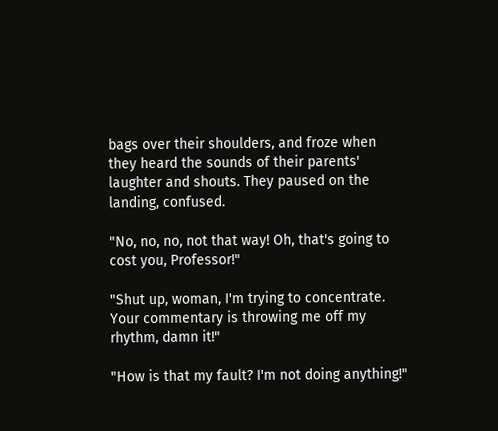bags over their shoulders, and froze when they heard the sounds of their parents' laughter and shouts. They paused on the landing, confused.

"No, no, no, not that way! Oh, that's going to cost you, Professor!"

"Shut up, woman, I'm trying to concentrate. Your commentary is throwing me off my rhythm, damn it!"

"How is that my fault? I'm not doing anything!"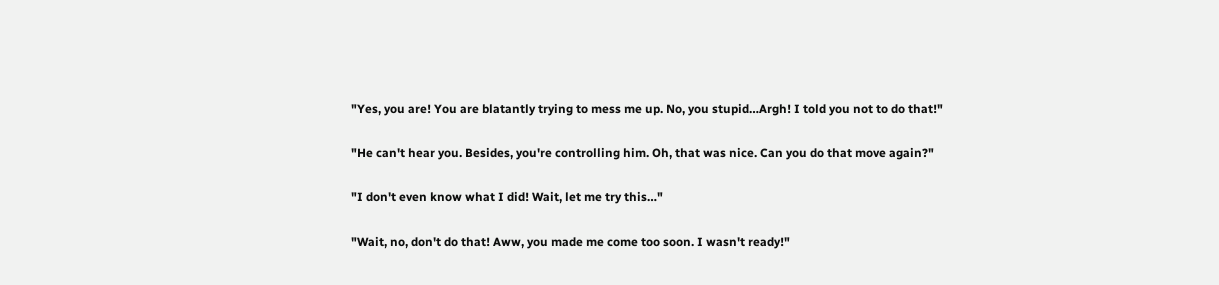"Yes, you are! You are blatantly trying to mess me up. No, you stupid…Argh! I told you not to do that!"

"He can't hear you. Besides, you're controlling him. Oh, that was nice. Can you do that move again?"

"I don't even know what I did! Wait, let me try this…"

"Wait, no, don't do that! Aww, you made me come too soon. I wasn't ready!"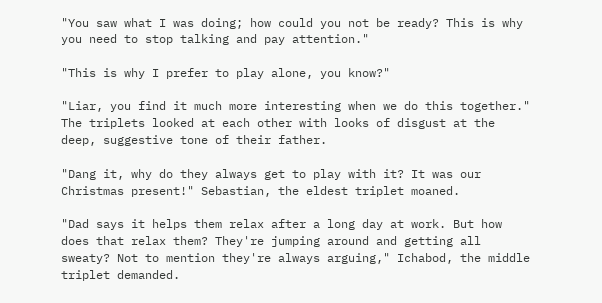"You saw what I was doing; how could you not be ready? This is why you need to stop talking and pay attention."

"This is why I prefer to play alone, you know?"

"Liar, you find it much more interesting when we do this together." The triplets looked at each other with looks of disgust at the deep, suggestive tone of their father.

"Dang it, why do they always get to play with it? It was our Christmas present!" Sebastian, the eldest triplet moaned.

"Dad says it helps them relax after a long day at work. But how does that relax them? They're jumping around and getting all sweaty? Not to mention they're always arguing," Ichabod, the middle triplet demanded.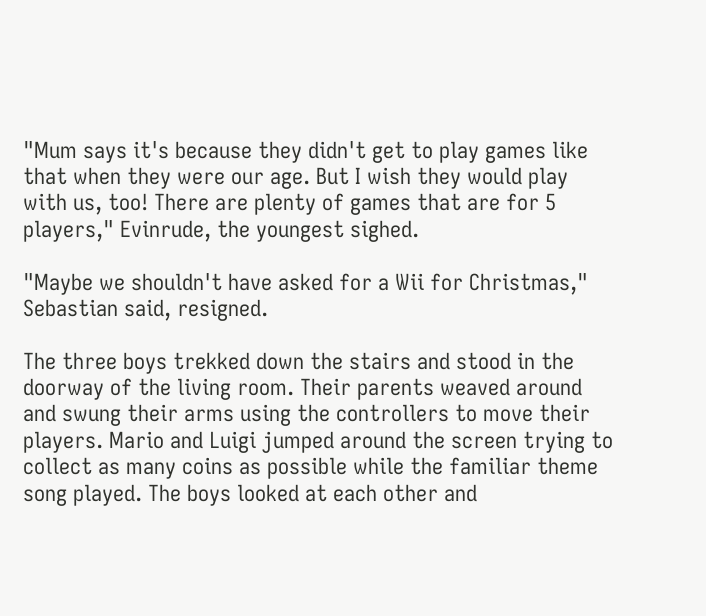"Mum says it's because they didn't get to play games like that when they were our age. But I wish they would play with us, too! There are plenty of games that are for 5 players," Evinrude, the youngest sighed.

"Maybe we shouldn't have asked for a Wii for Christmas," Sebastian said, resigned.

The three boys trekked down the stairs and stood in the doorway of the living room. Their parents weaved around and swung their arms using the controllers to move their players. Mario and Luigi jumped around the screen trying to collect as many coins as possible while the familiar theme song played. The boys looked at each other and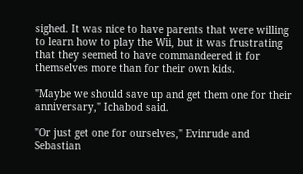sighed. It was nice to have parents that were willing to learn how to play the Wii, but it was frustrating that they seemed to have commandeered it for themselves more than for their own kids.

"Maybe we should save up and get them one for their anniversary," Ichabod said.

"Or just get one for ourselves," Evinrude and Sebastian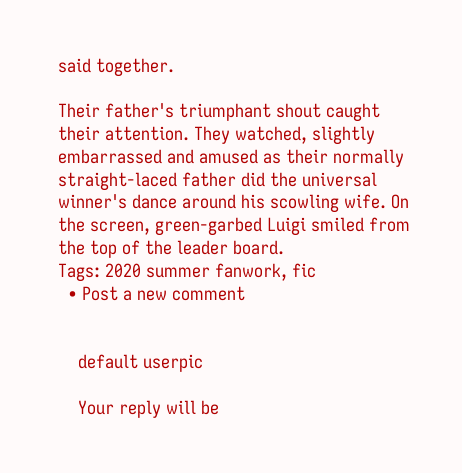said together.

Their father's triumphant shout caught their attention. They watched, slightly embarrassed and amused as their normally straight-laced father did the universal winner's dance around his scowling wife. On the screen, green-garbed Luigi smiled from the top of the leader board.
Tags: 2020 summer fanwork, fic
  • Post a new comment


    default userpic

    Your reply will be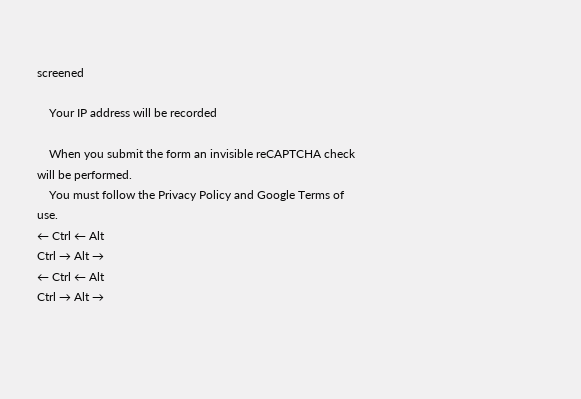screened

    Your IP address will be recorded

    When you submit the form an invisible reCAPTCHA check will be performed.
    You must follow the Privacy Policy and Google Terms of use.
← Ctrl ← Alt
Ctrl → Alt →
← Ctrl ← Alt
Ctrl → Alt →